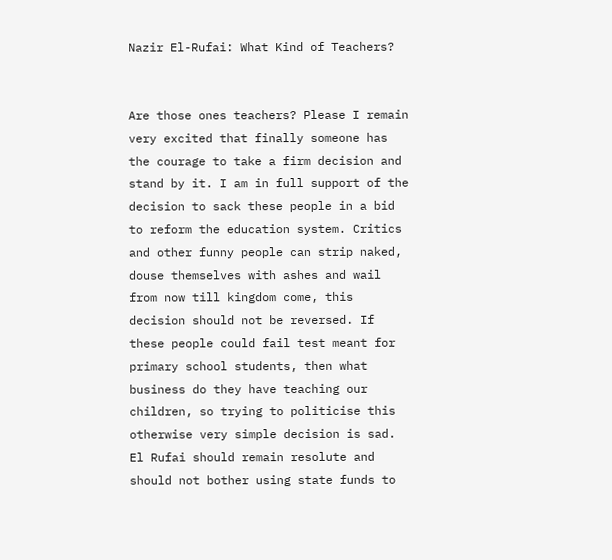Nazir El-Rufai: What Kind of Teachers?


Are those ones teachers? Please I remain very excited that finally someone has the courage to take a firm decision and stand by it. I am in full support of the decision to sack these people in a bid to reform the education system. Critics and other funny people can strip naked, douse themselves with ashes and wail from now till kingdom come, this decision should not be reversed. If these people could fail test meant for primary school students, then what business do they have teaching our children, so trying to politicise this otherwise very simple decision is sad. El Rufai should remain resolute and should not bother using state funds to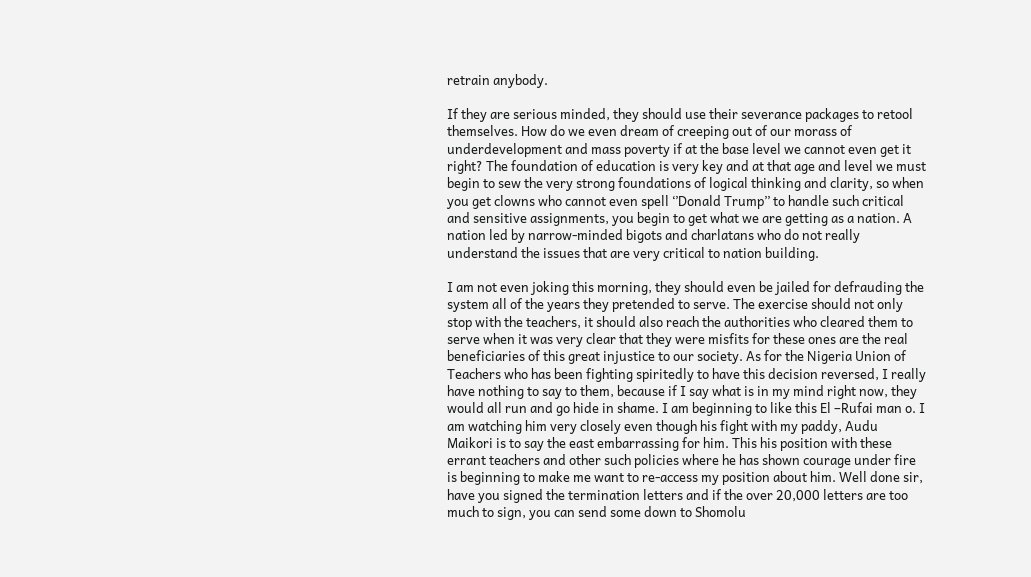retrain anybody.

If they are serious minded, they should use their severance packages to retool themselves. How do we even dream of creeping out of our morass of underdevelopment and mass poverty if at the base level we cannot even get it right? The foundation of education is very key and at that age and level we must begin to sew the very strong foundations of logical thinking and clarity, so when you get clowns who cannot even spell ‘’Donald Trump’’ to handle such critical and sensitive assignments, you begin to get what we are getting as a nation. A nation led by narrow-minded bigots and charlatans who do not really understand the issues that are very critical to nation building.

I am not even joking this morning, they should even be jailed for defrauding the system all of the years they pretended to serve. The exercise should not only stop with the teachers, it should also reach the authorities who cleared them to serve when it was very clear that they were misfits for these ones are the real beneficiaries of this great injustice to our society. As for the Nigeria Union of Teachers who has been fighting spiritedly to have this decision reversed, I really have nothing to say to them, because if I say what is in my mind right now, they would all run and go hide in shame. I am beginning to like this El –Rufai man o. I am watching him very closely even though his fight with my paddy, Audu Maikori is to say the east embarrassing for him. This his position with these errant teachers and other such policies where he has shown courage under fire is beginning to make me want to re-access my position about him. Well done sir, have you signed the termination letters and if the over 20,000 letters are too much to sign, you can send some down to Shomolu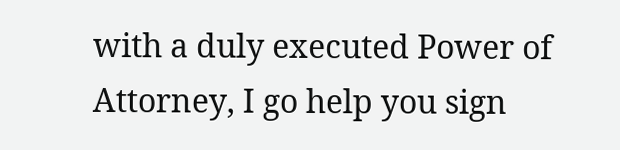with a duly executed Power of Attorney, I go help you sign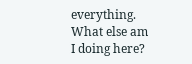everything. What else am I doing here?